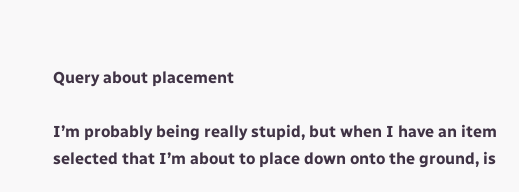Query about placement

I’m probably being really stupid, but when I have an item selected that I’m about to place down onto the ground, is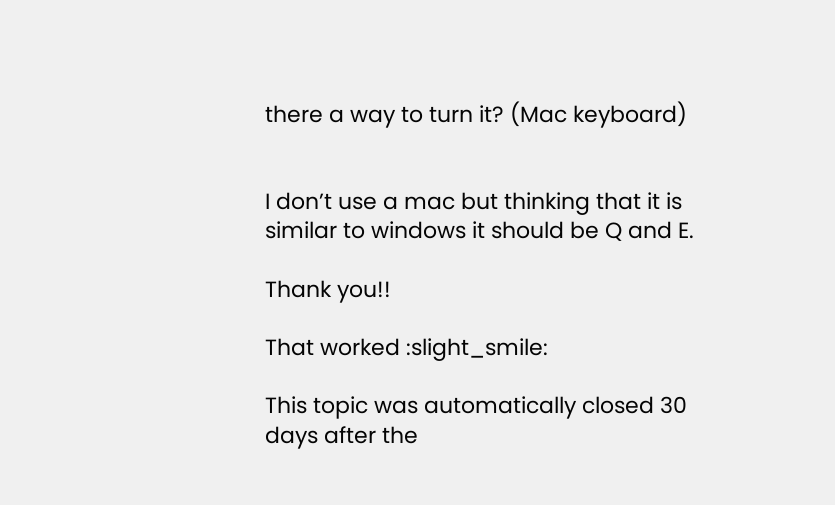there a way to turn it? (Mac keyboard)


I don’t use a mac but thinking that it is similar to windows it should be Q and E.

Thank you!!

That worked :slight_smile:

This topic was automatically closed 30 days after the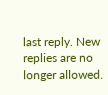last reply. New replies are no longer allowed.